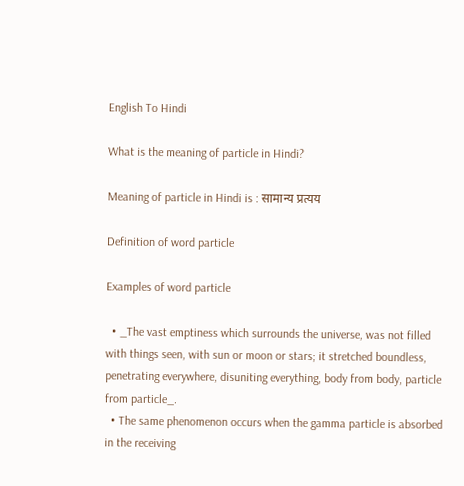English To Hindi

What is the meaning of particle in Hindi?

Meaning of particle in Hindi is : सामान्य प्रत्यय

Definition of word particle

Examples of word particle

  • _The vast emptiness which surrounds the universe, was not filled with things seen, with sun or moon or stars; it stretched boundless, penetrating everywhere, disuniting everything, body from body, particle from particle_.
  • The same phenomenon occurs when the gamma particle is absorbed in the receiving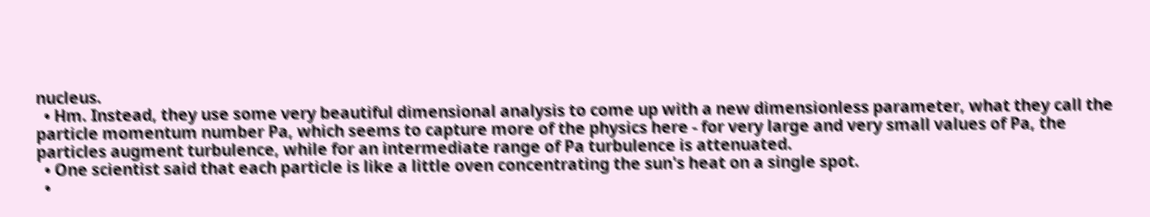nucleus.
  • Hm. Instead, they use some very beautiful dimensional analysis to come up with a new dimensionless parameter, what they call the particle momentum number Pa, which seems to capture more of the physics here - for very large and very small values of Pa, the particles augment turbulence, while for an intermediate range of Pa turbulence is attenuated.
  • One scientist said that each particle is like a little oven concentrating the sun's heat on a single spot.
  •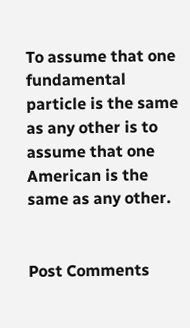To assume that one fundamental particle is the same as any other is to assume that one American is the same as any other.


Post Comments